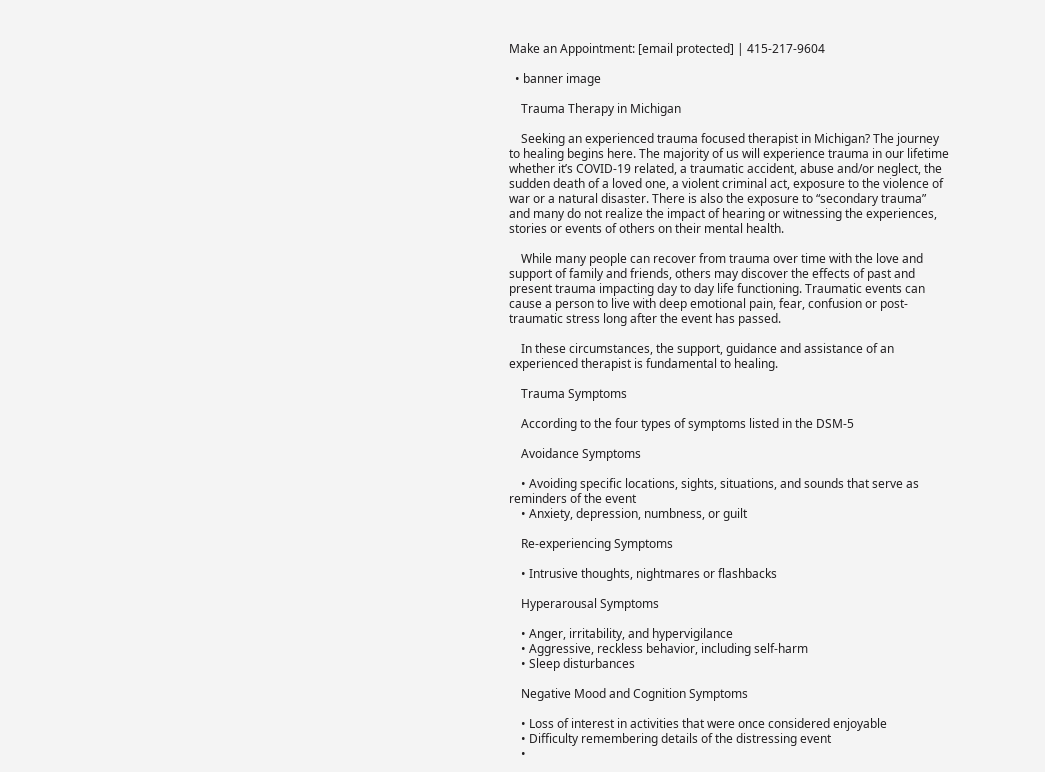Make an Appointment: [email protected] | 415-217-9604

  • banner image

    Trauma Therapy in Michigan

    Seeking an experienced trauma focused therapist in Michigan? The journey to healing begins here. The majority of us will experience trauma in our lifetime whether it’s COVID-19 related, a traumatic accident, abuse and/or neglect, the sudden death of a loved one, a violent criminal act, exposure to the violence of war or a natural disaster. There is also the exposure to “secondary trauma” and many do not realize the impact of hearing or witnessing the experiences, stories or events of others on their mental health.

    While many people can recover from trauma over time with the love and support of family and friends, others may discover the effects of past and present trauma impacting day to day life functioning. Traumatic events can cause a person to live with deep emotional pain, fear, confusion or post-traumatic stress long after the event has passed.

    In these circumstances, the support, guidance and assistance of an experienced therapist is fundamental to healing.

    Trauma Symptoms

    According to the four types of symptoms listed in the DSM-5

    Avoidance Symptoms

    • Avoiding specific locations, sights, situations, and sounds that serve as reminders of the event
    • Anxiety, depression, numbness, or guilt

    Re-experiencing Symptoms

    • Intrusive thoughts, nightmares or flashbacks

    Hyperarousal Symptoms

    • Anger, irritability, and hypervigilance
    • Aggressive, reckless behavior, including self-harm
    • Sleep disturbances

    Negative Mood and Cognition Symptoms

    • Loss of interest in activities that were once considered enjoyable
    • Difficulty remembering details of the distressing event
    •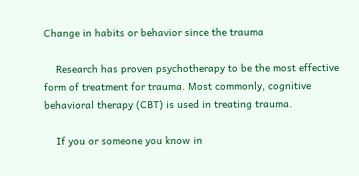Change in habits or behavior since the trauma

    Research has proven psychotherapy to be the most effective form of treatment for trauma. Most commonly, cognitive behavioral therapy (CBT) is used in treating trauma.

    If you or someone you know in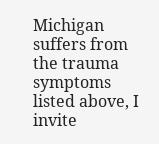Michigan suffers from the trauma symptoms listed above, I invite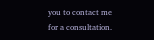you to contact me for a consultation.